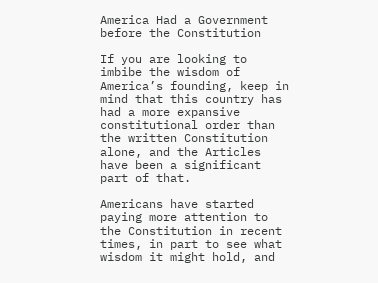America Had a Government before the Constitution

If you are looking to imbibe the wisdom of America’s founding, keep in mind that this country has had a more expansive constitutional order than the written Constitution alone, and the Articles have been a significant part of that.

Americans have started paying more attention to the Constitution in recent times, in part to see what wisdom it might hold, and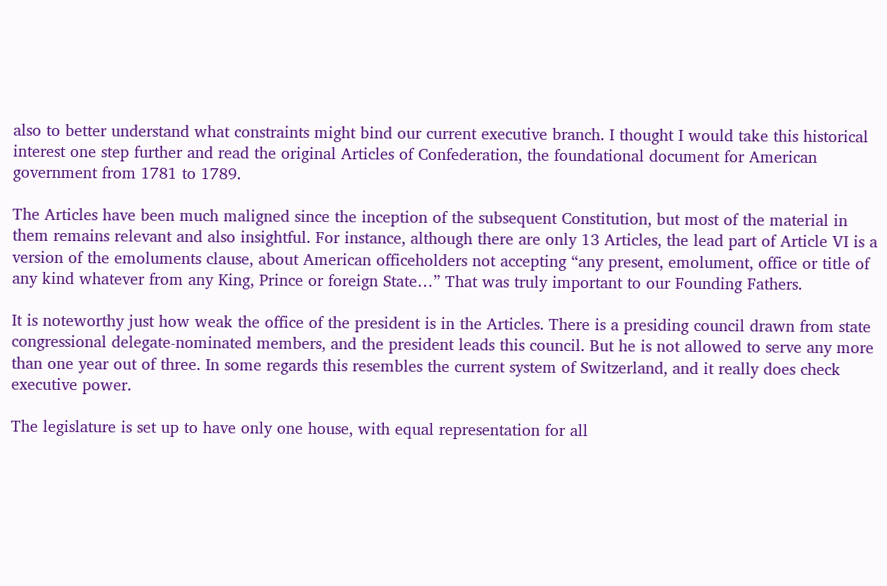also to better understand what constraints might bind our current executive branch. I thought I would take this historical interest one step further and read the original Articles of Confederation, the foundational document for American government from 1781 to 1789.

The Articles have been much maligned since the inception of the subsequent Constitution, but most of the material in them remains relevant and also insightful. For instance, although there are only 13 Articles, the lead part of Article VI is a version of the emoluments clause, about American officeholders not accepting “any present, emolument, office or title of any kind whatever from any King, Prince or foreign State…” That was truly important to our Founding Fathers.

It is noteworthy just how weak the office of the president is in the Articles. There is a presiding council drawn from state congressional delegate-nominated members, and the president leads this council. But he is not allowed to serve any more than one year out of three. In some regards this resembles the current system of Switzerland, and it really does check executive power.

The legislature is set up to have only one house, with equal representation for all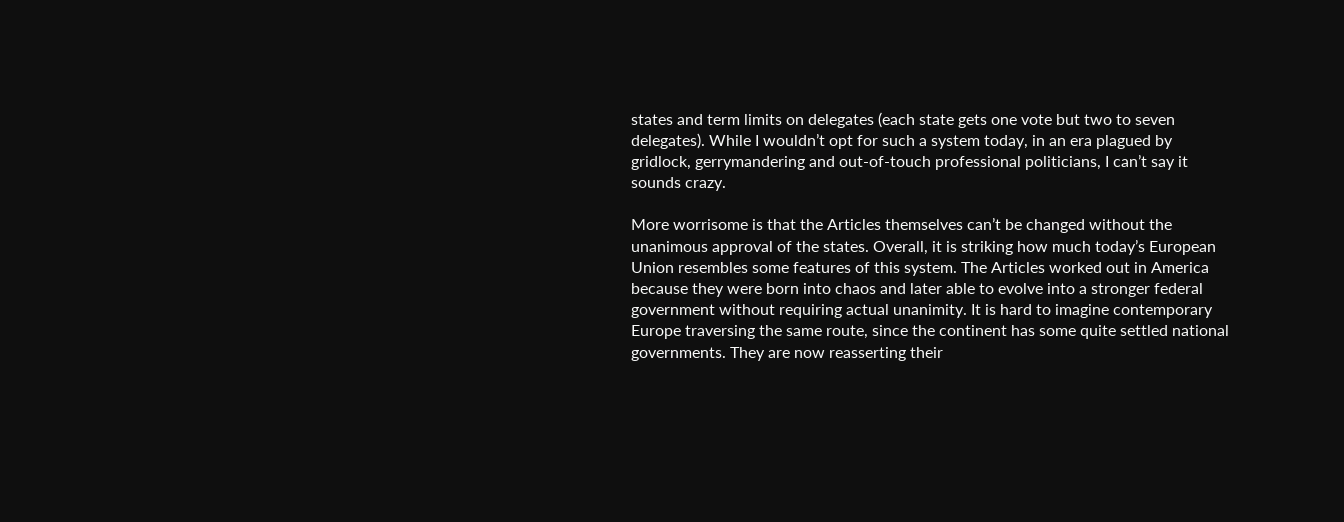states and term limits on delegates (each state gets one vote but two to seven delegates). While I wouldn’t opt for such a system today, in an era plagued by gridlock, gerrymandering and out-of-touch professional politicians, I can’t say it sounds crazy.

More worrisome is that the Articles themselves can’t be changed without the unanimous approval of the states. Overall, it is striking how much today’s European Union resembles some features of this system. The Articles worked out in America because they were born into chaos and later able to evolve into a stronger federal government without requiring actual unanimity. It is hard to imagine contemporary Europe traversing the same route, since the continent has some quite settled national governments. They are now reasserting their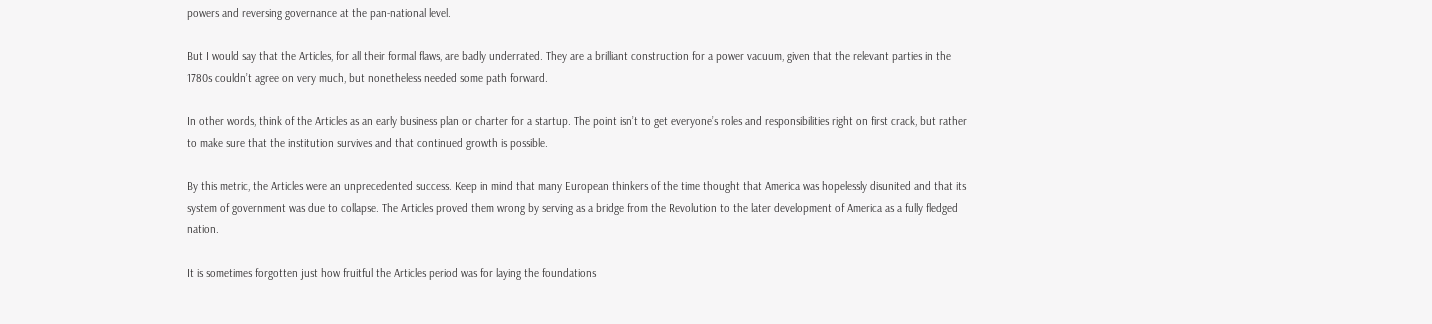powers and reversing governance at the pan-national level.

But I would say that the Articles, for all their formal flaws, are badly underrated. They are a brilliant construction for a power vacuum, given that the relevant parties in the 1780s couldn’t agree on very much, but nonetheless needed some path forward.

In other words, think of the Articles as an early business plan or charter for a startup. The point isn’t to get everyone’s roles and responsibilities right on first crack, but rather to make sure that the institution survives and that continued growth is possible.

By this metric, the Articles were an unprecedented success. Keep in mind that many European thinkers of the time thought that America was hopelessly disunited and that its system of government was due to collapse. The Articles proved them wrong by serving as a bridge from the Revolution to the later development of America as a fully fledged nation.

It is sometimes forgotten just how fruitful the Articles period was for laying the foundations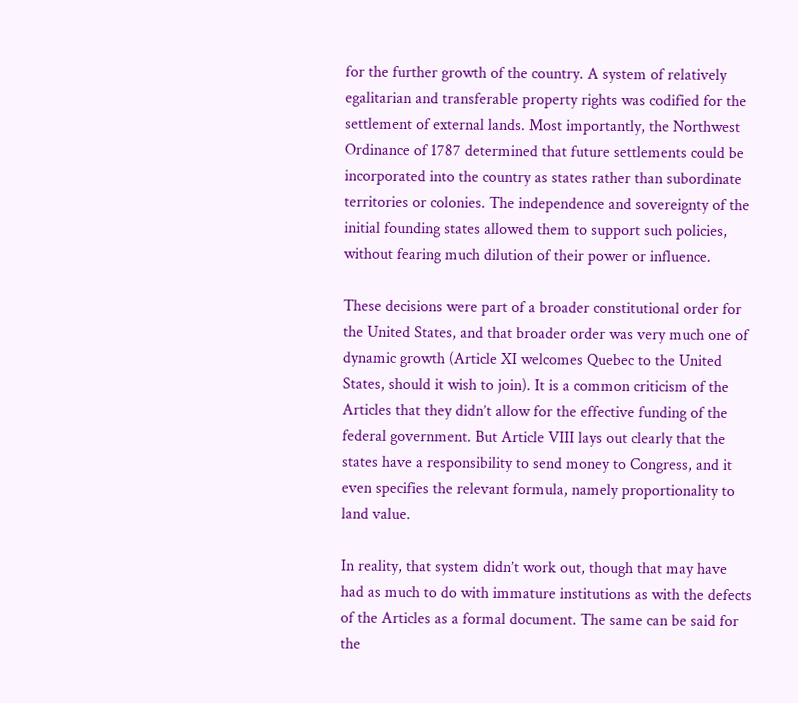for the further growth of the country. A system of relatively egalitarian and transferable property rights was codified for the settlement of external lands. Most importantly, the Northwest Ordinance of 1787 determined that future settlements could be incorporated into the country as states rather than subordinate territories or colonies. The independence and sovereignty of the initial founding states allowed them to support such policies, without fearing much dilution of their power or influence.

These decisions were part of a broader constitutional order for the United States, and that broader order was very much one of dynamic growth (Article XI welcomes Quebec to the United States, should it wish to join). It is a common criticism of the Articles that they didn’t allow for the effective funding of the federal government. But Article VIII lays out clearly that the states have a responsibility to send money to Congress, and it even specifies the relevant formula, namely proportionality to land value.

In reality, that system didn’t work out, though that may have had as much to do with immature institutions as with the defects of the Articles as a formal document. The same can be said for the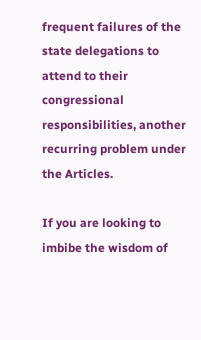frequent failures of the state delegations to attend to their congressional responsibilities, another recurring problem under the Articles.

If you are looking to imbibe the wisdom of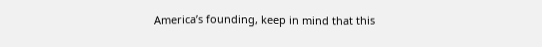America’s founding, keep in mind that this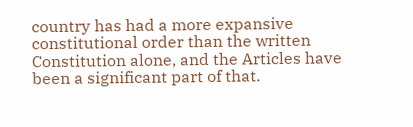country has had a more expansive constitutional order than the written Constitution alone, and the Articles have been a significant part of that.